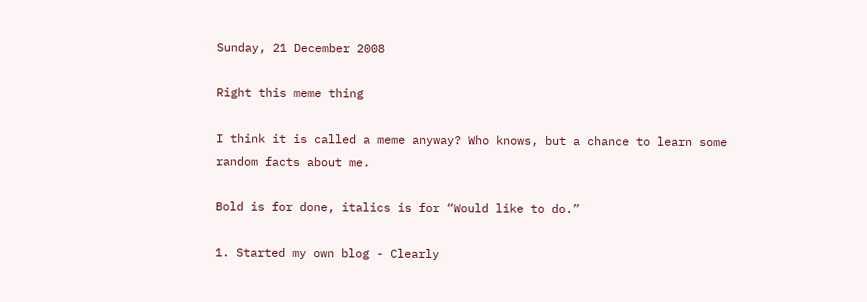Sunday, 21 December 2008

Right this meme thing

I think it is called a meme anyway? Who knows, but a chance to learn some random facts about me.

Bold is for done, italics is for “Would like to do.”

1. Started my own blog - Clearly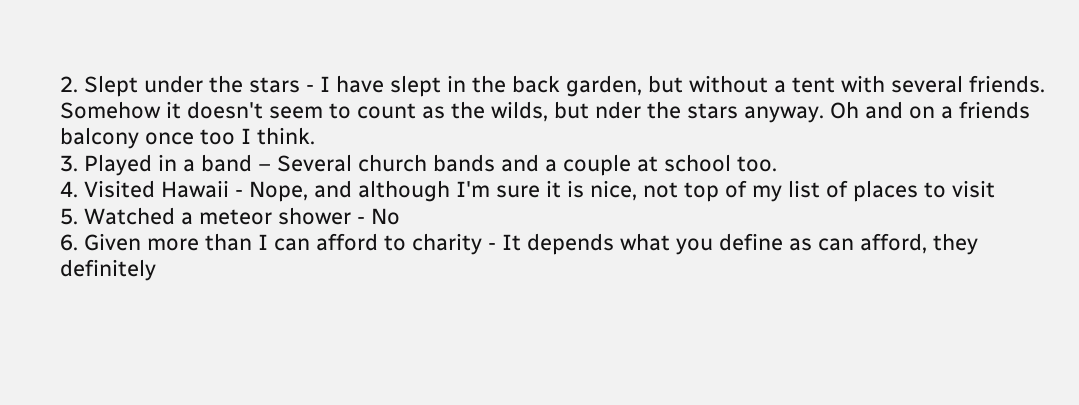2. Slept under the stars - I have slept in the back garden, but without a tent with several friends. Somehow it doesn't seem to count as the wilds, but nder the stars anyway. Oh and on a friends balcony once too I think.
3. Played in a band – Several church bands and a couple at school too.
4. Visited Hawaii - Nope, and although I'm sure it is nice, not top of my list of places to visit
5. Watched a meteor shower - No
6. Given more than I can afford to charity - It depends what you define as can afford, they definitely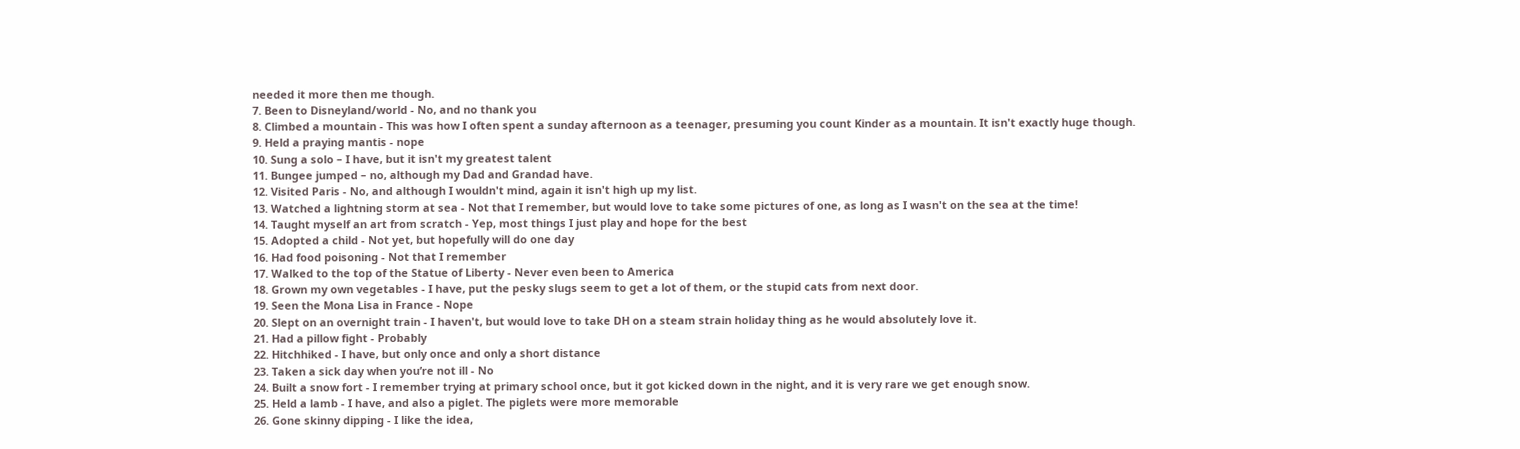needed it more then me though.
7. Been to Disneyland/world - No, and no thank you
8. Climbed a mountain - This was how I often spent a sunday afternoon as a teenager, presuming you count Kinder as a mountain. It isn't exactly huge though.
9. Held a praying mantis - nope
10. Sung a solo – I have, but it isn't my greatest talent
11. Bungee jumped – no, although my Dad and Grandad have.
12. Visited Paris - No, and although I wouldn't mind, again it isn't high up my list.
13. Watched a lightning storm at sea - Not that I remember, but would love to take some pictures of one, as long as I wasn't on the sea at the time!
14. Taught myself an art from scratch - Yep, most things I just play and hope for the best
15. Adopted a child - Not yet, but hopefully will do one day
16. Had food poisoning - Not that I remember
17. Walked to the top of the Statue of Liberty - Never even been to America
18. Grown my own vegetables - I have, put the pesky slugs seem to get a lot of them, or the stupid cats from next door.
19. Seen the Mona Lisa in France - Nope
20. Slept on an overnight train - I haven't, but would love to take DH on a steam strain holiday thing as he would absolutely love it.
21. Had a pillow fight - Probably
22. Hitchhiked - I have, but only once and only a short distance
23. Taken a sick day when you’re not ill - No
24. Built a snow fort - I remember trying at primary school once, but it got kicked down in the night, and it is very rare we get enough snow.
25. Held a lamb - I have, and also a piglet. The piglets were more memorable
26. Gone skinny dipping - I like the idea,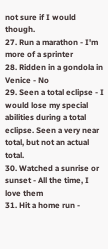not sure if I would though.
27. Run a marathon - I'm more of a sprinter
28. Ridden in a gondola in Venice - No
29. Seen a total eclipse - I would lose my special abilities during a total eclipse. Seen a very near total, but not an actual total.
30. Watched a sunrise or sunset - All the time, I love them
31. Hit a home run -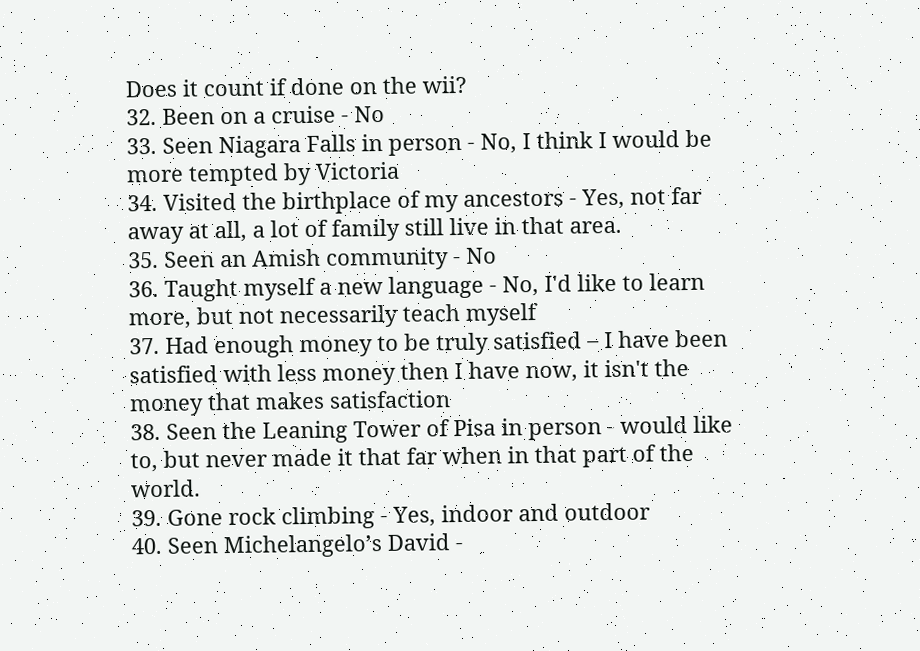Does it count if done on the wii?
32. Been on a cruise - No
33. Seen Niagara Falls in person - No, I think I would be more tempted by Victoria
34. Visited the birthplace of my ancestors - Yes, not far away at all, a lot of family still live in that area.
35. Seen an Amish community - No
36. Taught myself a new language - No, I'd like to learn more, but not necessarily teach myself
37. Had enough money to be truly satisfied – I have been satisfied with less money then I have now, it isn't the money that makes satisfaction
38. Seen the Leaning Tower of Pisa in person - would like to, but never made it that far when in that part of the world.
39. Gone rock climbing - Yes, indoor and outdoor
40. Seen Michelangelo’s David -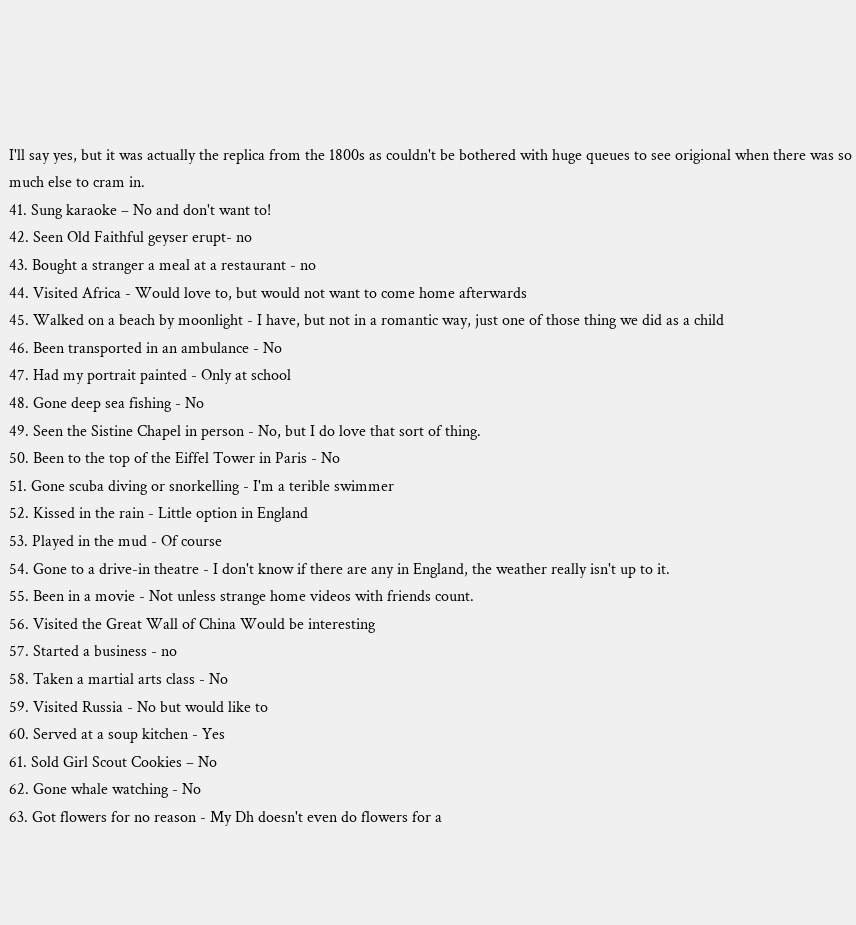I'll say yes, but it was actually the replica from the 1800s as couldn't be bothered with huge queues to see origional when there was so much else to cram in.
41. Sung karaoke – No and don't want to!
42. Seen Old Faithful geyser erupt- no
43. Bought a stranger a meal at a restaurant - no
44. Visited Africa - Would love to, but would not want to come home afterwards
45. Walked on a beach by moonlight - I have, but not in a romantic way, just one of those thing we did as a child
46. Been transported in an ambulance - No
47. Had my portrait painted - Only at school
48. Gone deep sea fishing - No
49. Seen the Sistine Chapel in person - No, but I do love that sort of thing.
50. Been to the top of the Eiffel Tower in Paris - No
51. Gone scuba diving or snorkelling - I'm a terible swimmer
52. Kissed in the rain - Little option in England
53. Played in the mud - Of course
54. Gone to a drive-in theatre - I don't know if there are any in England, the weather really isn't up to it.
55. Been in a movie - Not unless strange home videos with friends count.
56. Visited the Great Wall of China Would be interesting
57. Started a business - no
58. Taken a martial arts class - No
59. Visited Russia - No but would like to
60. Served at a soup kitchen - Yes
61. Sold Girl Scout Cookies – No
62. Gone whale watching - No
63. Got flowers for no reason - My Dh doesn't even do flowers for a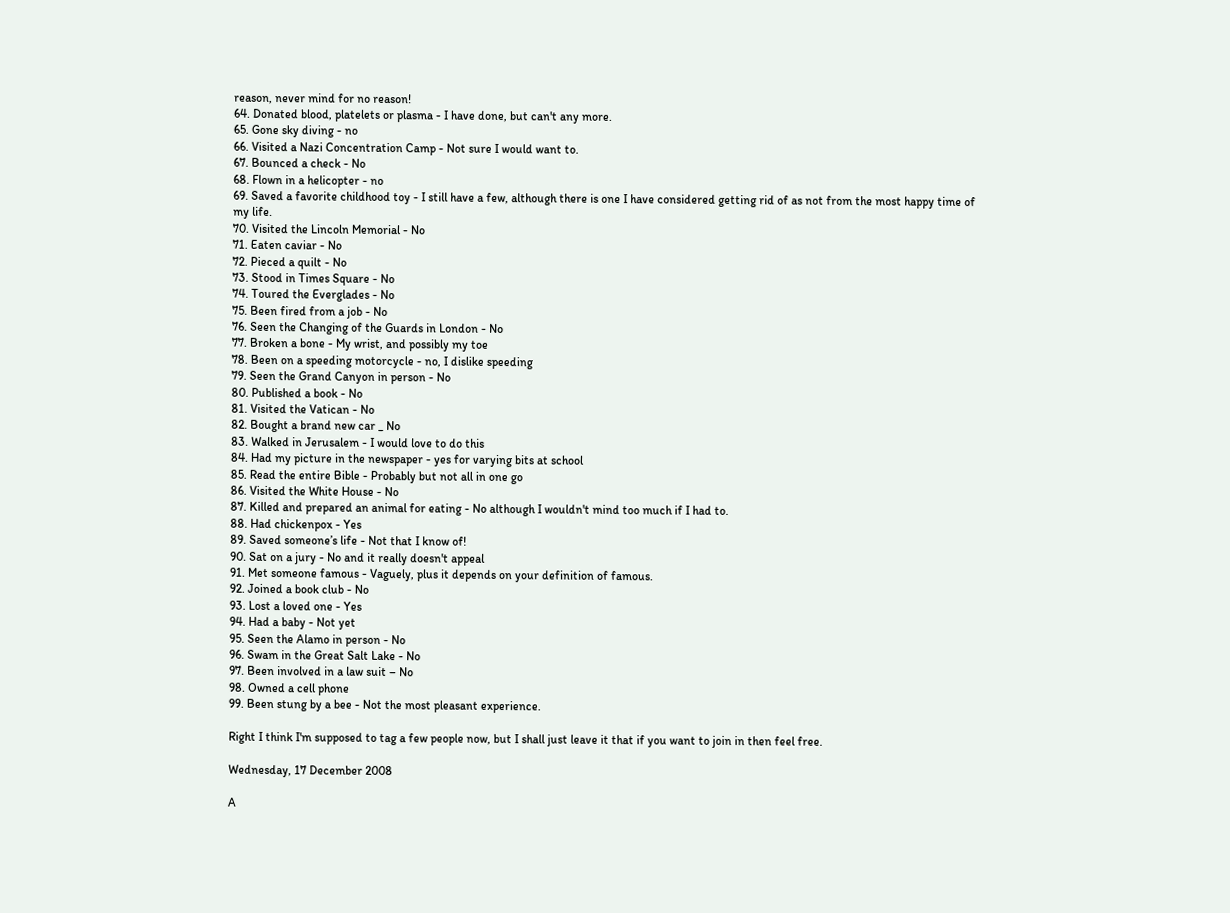reason, never mind for no reason!
64. Donated blood, platelets or plasma - I have done, but can't any more.
65. Gone sky diving - no
66. Visited a Nazi Concentration Camp - Not sure I would want to.
67. Bounced a check - No
68. Flown in a helicopter - no
69. Saved a favorite childhood toy - I still have a few, although there is one I have considered getting rid of as not from the most happy time of my life.
70. Visited the Lincoln Memorial - No
71. Eaten caviar - No
72. Pieced a quilt - No
73. Stood in Times Square - No
74. Toured the Everglades - No
75. Been fired from a job - No
76. Seen the Changing of the Guards in London - No
77. Broken a bone - My wrist, and possibly my toe
78. Been on a speeding motorcycle - no, I dislike speeding
79. Seen the Grand Canyon in person - No
80. Published a book - No
81. Visited the Vatican - No
82. Bought a brand new car _ No
83. Walked in Jerusalem - I would love to do this
84. Had my picture in the newspaper - yes for varying bits at school
85. Read the entire Bible - Probably but not all in one go
86. Visited the White House - No
87. Killed and prepared an animal for eating - No although I wouldn't mind too much if I had to.
88. Had chickenpox - Yes
89. Saved someone’s life - Not that I know of!
90. Sat on a jury - No and it really doesn't appeal
91. Met someone famous - Vaguely, plus it depends on your definition of famous.
92. Joined a book club - No
93. Lost a loved one - Yes
94. Had a baby - Not yet
95. Seen the Alamo in person - No
96. Swam in the Great Salt Lake - No
97. Been involved in a law suit – No
98. Owned a cell phone
99. Been stung by a bee - Not the most pleasant experience.

Right I think I'm supposed to tag a few people now, but I shall just leave it that if you want to join in then feel free.

Wednesday, 17 December 2008

A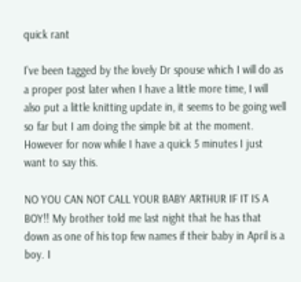quick rant

I've been tagged by the lovely Dr spouse which I will do as a proper post later when I have a little more time, I will also put a little knitting update in, it seems to be going well so far but I am doing the simple bit at the moment. However for now while I have a quick 5 minutes I just want to say this.

NO YOU CAN NOT CALL YOUR BABY ARTHUR IF IT IS A BOY!! My brother told me last night that he has that down as one of his top few names if their baby in April is a boy. I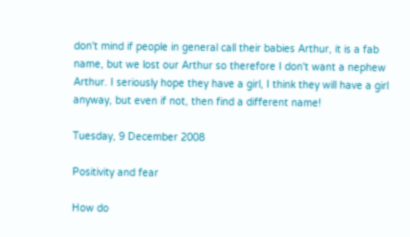don't mind if people in general call their babies Arthur, it is a fab name, but we lost our Arthur so therefore I don't want a nephew Arthur. I seriously hope they have a girl, I think they will have a girl anyway, but even if not, then find a different name!

Tuesday, 9 December 2008

Positivity and fear

How do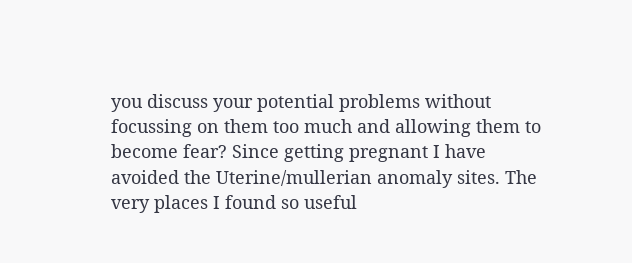you discuss your potential problems without focussing on them too much and allowing them to become fear? Since getting pregnant I have avoided the Uterine/mullerian anomaly sites. The very places I found so useful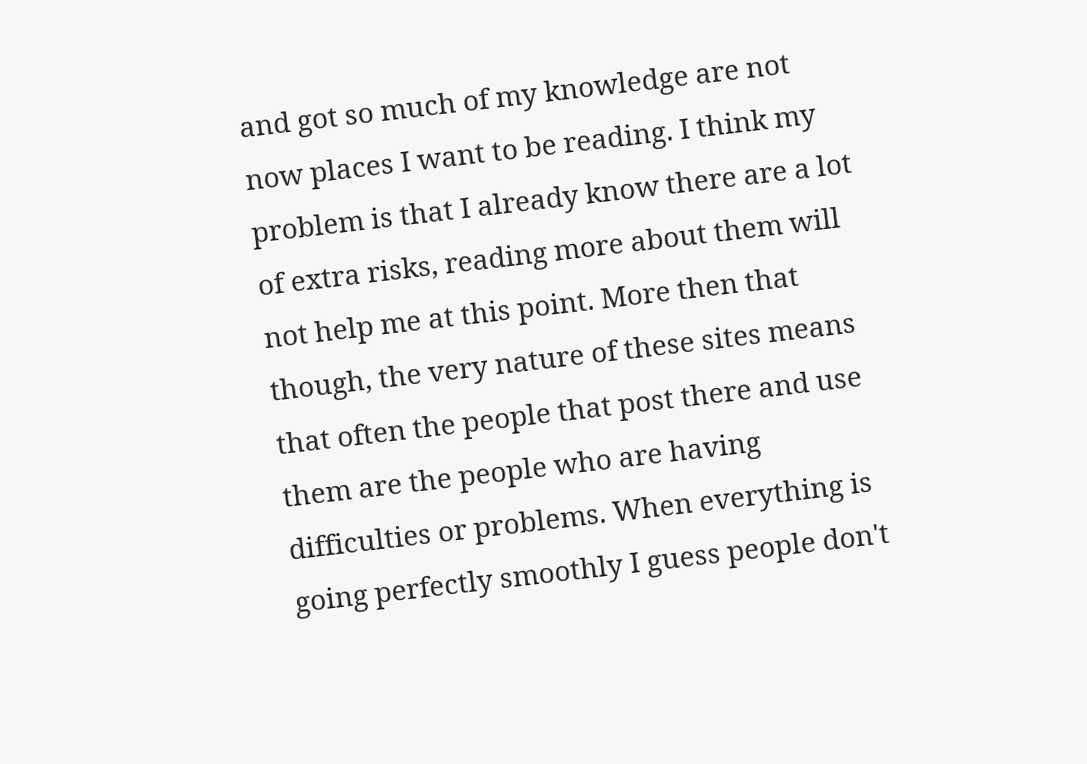and got so much of my knowledge are not now places I want to be reading. I think my problem is that I already know there are a lot of extra risks, reading more about them will not help me at this point. More then that though, the very nature of these sites means that often the people that post there and use them are the people who are having difficulties or problems. When everything is going perfectly smoothly I guess people don't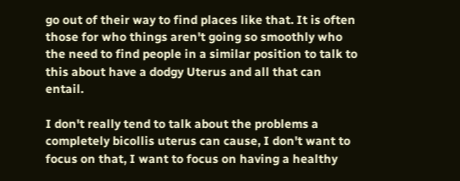go out of their way to find places like that. It is often those for who things aren't going so smoothly who the need to find people in a similar position to talk to this about have a dodgy Uterus and all that can entail.

I don't really tend to talk about the problems a completely bicollis uterus can cause, I don't want to focus on that, I want to focus on having a healthy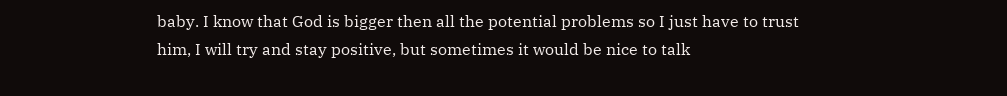baby. I know that God is bigger then all the potential problems so I just have to trust him, I will try and stay positive, but sometimes it would be nice to talk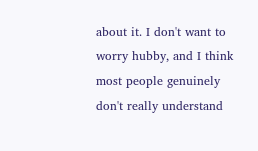about it. I don't want to worry hubby, and I think most people genuinely don't really understand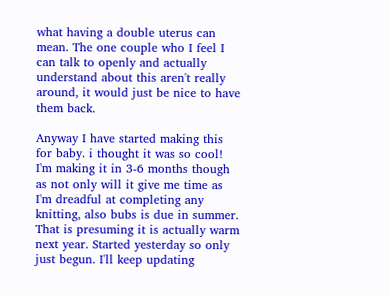what having a double uterus can mean. The one couple who I feel I can talk to openly and actually understand about this aren't really around, it would just be nice to have them back.

Anyway I have started making this for baby. i thought it was so cool! I'm making it in 3-6 months though as not only will it give me time as I'm dreadful at completing any knitting, also bubs is due in summer. That is presuming it is actually warm next year. Started yesterday so only just begun. I'll keep updating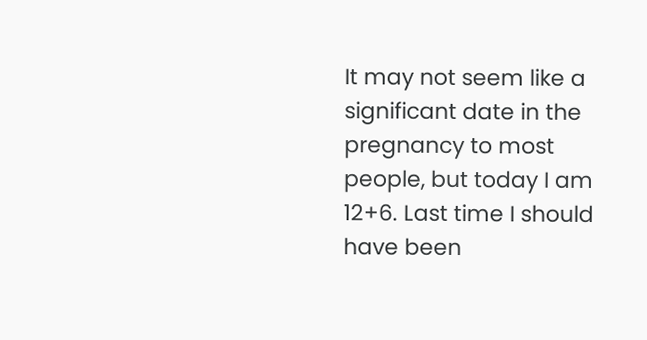It may not seem like a significant date in the pregnancy to most people, but today I am 12+6. Last time I should have been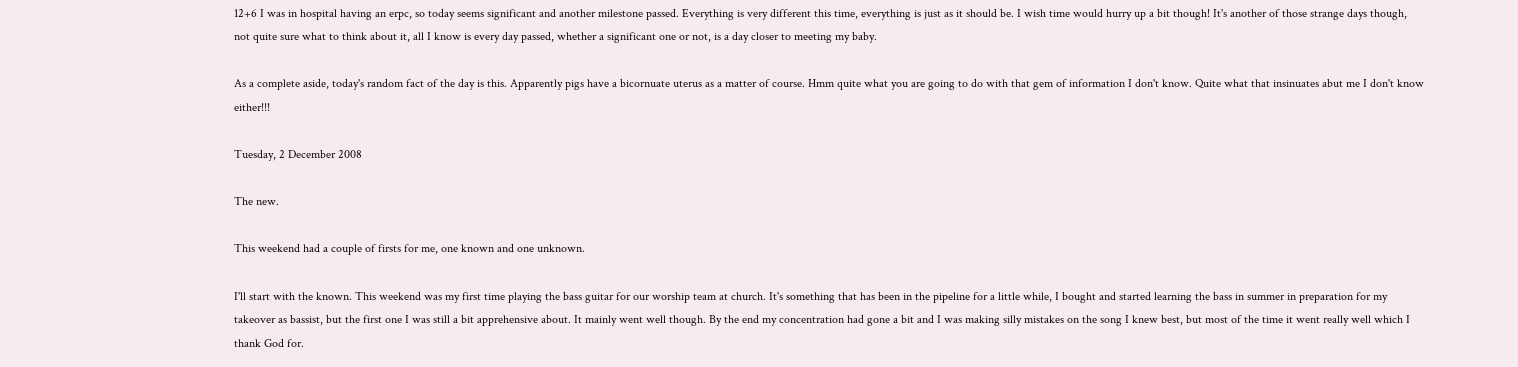12+6 I was in hospital having an erpc, so today seems significant and another milestone passed. Everything is very different this time, everything is just as it should be. I wish time would hurry up a bit though! It's another of those strange days though, not quite sure what to think about it, all I know is every day passed, whether a significant one or not, is a day closer to meeting my baby.

As a complete aside, today's random fact of the day is this. Apparently pigs have a bicornuate uterus as a matter of course. Hmm quite what you are going to do with that gem of information I don't know. Quite what that insinuates abut me I don't know either!!!

Tuesday, 2 December 2008

The new.

This weekend had a couple of firsts for me, one known and one unknown.

I'll start with the known. This weekend was my first time playing the bass guitar for our worship team at church. It's something that has been in the pipeline for a little while, I bought and started learning the bass in summer in preparation for my takeover as bassist, but the first one I was still a bit apprehensive about. It mainly went well though. By the end my concentration had gone a bit and I was making silly mistakes on the song I knew best, but most of the time it went really well which I thank God for.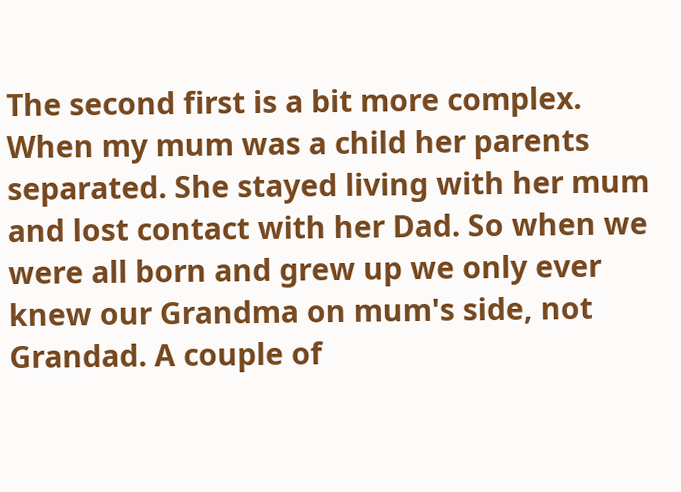The second first is a bit more complex. When my mum was a child her parents separated. She stayed living with her mum and lost contact with her Dad. So when we were all born and grew up we only ever knew our Grandma on mum's side, not Grandad. A couple of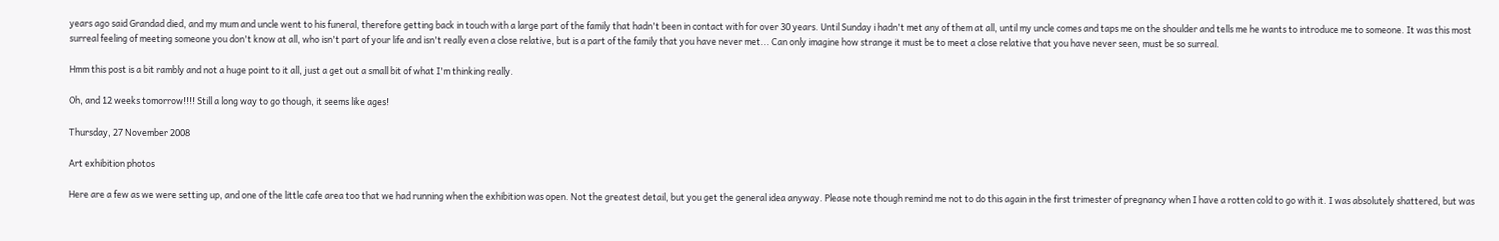years ago said Grandad died, and my mum and uncle went to his funeral, therefore getting back in touch with a large part of the family that hadn't been in contact with for over 30 years. Until Sunday i hadn't met any of them at all, until my uncle comes and taps me on the shoulder and tells me he wants to introduce me to someone. It was this most surreal feeling of meeting someone you don't know at all, who isn't part of your life and isn't really even a close relative, but is a part of the family that you have never met... Can only imagine how strange it must be to meet a close relative that you have never seen, must be so surreal.

Hmm this post is a bit rambly and not a huge point to it all, just a get out a small bit of what I'm thinking really.

Oh, and 12 weeks tomorrow!!!! Still a long way to go though, it seems like ages!

Thursday, 27 November 2008

Art exhibition photos

Here are a few as we were setting up, and one of the little cafe area too that we had running when the exhibition was open. Not the greatest detail, but you get the general idea anyway. Please note though remind me not to do this again in the first trimester of pregnancy when I have a rotten cold to go with it. I was absolutely shattered, but was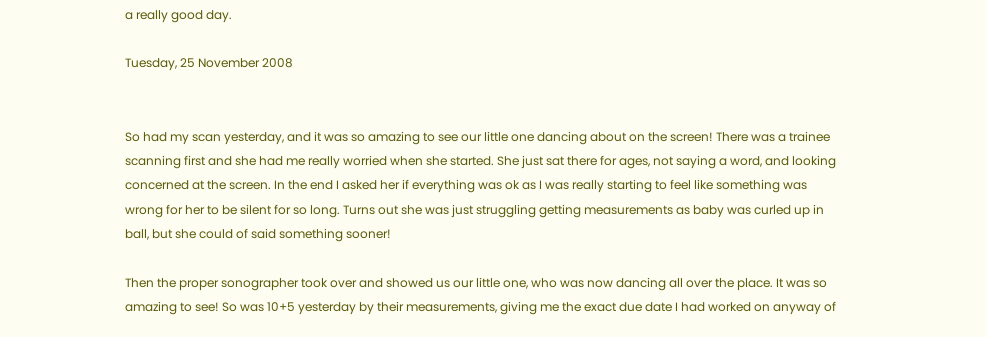a really good day.

Tuesday, 25 November 2008


So had my scan yesterday, and it was so amazing to see our little one dancing about on the screen! There was a trainee scanning first and she had me really worried when she started. She just sat there for ages, not saying a word, and looking concerned at the screen. In the end I asked her if everything was ok as I was really starting to feel like something was wrong for her to be silent for so long. Turns out she was just struggling getting measurements as baby was curled up in ball, but she could of said something sooner!

Then the proper sonographer took over and showed us our little one, who was now dancing all over the place. It was so amazing to see! So was 10+5 yesterday by their measurements, giving me the exact due date I had worked on anyway of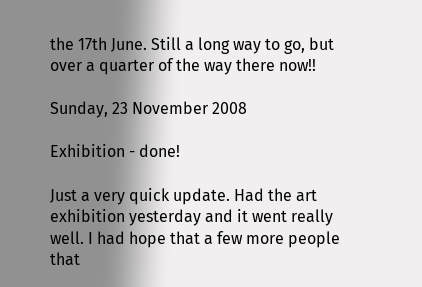the 17th June. Still a long way to go, but over a quarter of the way there now!!

Sunday, 23 November 2008

Exhibition - done!

Just a very quick update. Had the art exhibition yesterday and it went really well. I had hope that a few more people that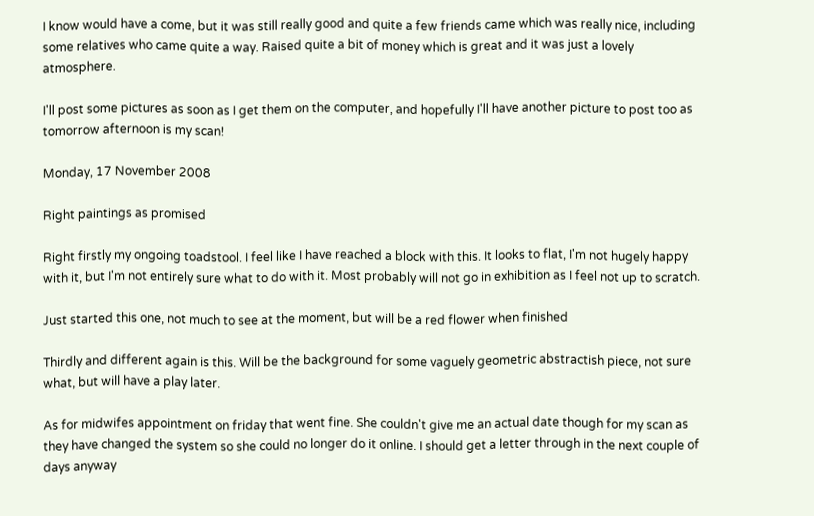I know would have a come, but it was still really good and quite a few friends came which was really nice, including some relatives who came quite a way. Raised quite a bit of money which is great and it was just a lovely atmosphere.

I'll post some pictures as soon as I get them on the computer, and hopefully I'll have another picture to post too as tomorrow afternoon is my scan!

Monday, 17 November 2008

Right paintings as promised

Right firstly my ongoing toadstool. I feel like I have reached a block with this. It looks to flat, I'm not hugely happy with it, but I'm not entirely sure what to do with it. Most probably will not go in exhibition as I feel not up to scratch.

Just started this one, not much to see at the moment, but will be a red flower when finished

Thirdly and different again is this. Will be the background for some vaguely geometric abstractish piece, not sure what, but will have a play later.

As for midwifes appointment on friday that went fine. She couldn't give me an actual date though for my scan as they have changed the system so she could no longer do it online. I should get a letter through in the next couple of days anyway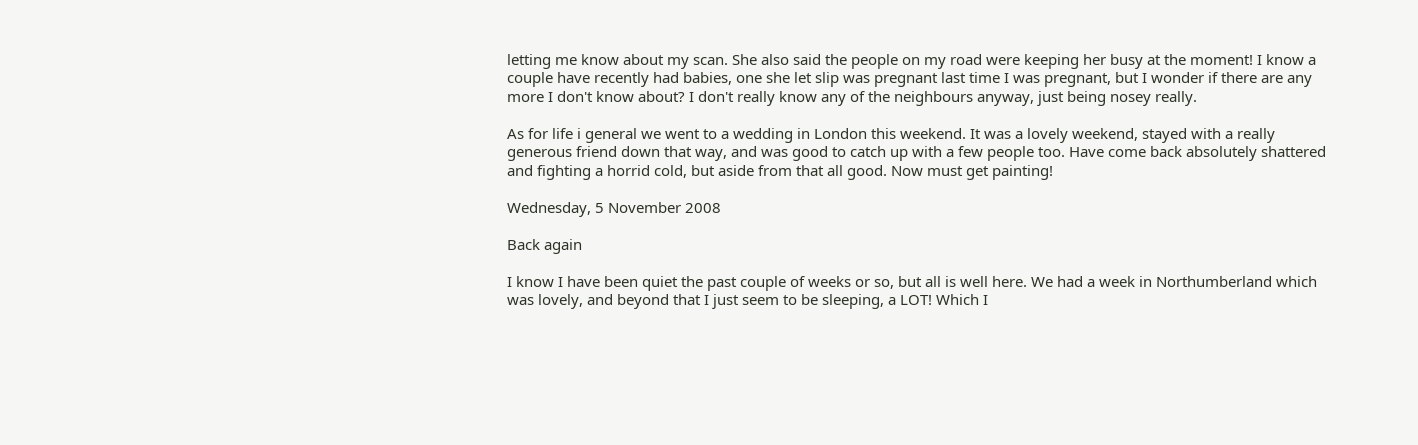letting me know about my scan. She also said the people on my road were keeping her busy at the moment! I know a couple have recently had babies, one she let slip was pregnant last time I was pregnant, but I wonder if there are any more I don't know about? I don't really know any of the neighbours anyway, just being nosey really.

As for life i general we went to a wedding in London this weekend. It was a lovely weekend, stayed with a really generous friend down that way, and was good to catch up with a few people too. Have come back absolutely shattered and fighting a horrid cold, but aside from that all good. Now must get painting!

Wednesday, 5 November 2008

Back again

I know I have been quiet the past couple of weeks or so, but all is well here. We had a week in Northumberland which was lovely, and beyond that I just seem to be sleeping, a LOT! Which I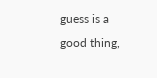guess is a good thing,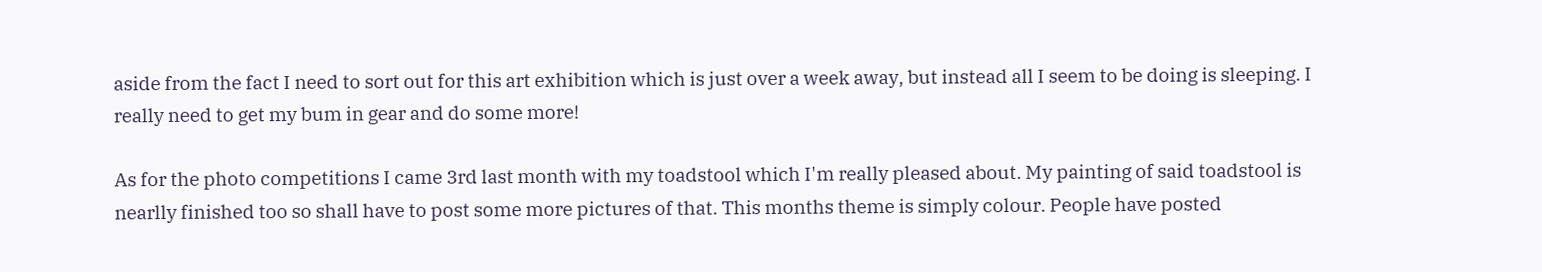aside from the fact I need to sort out for this art exhibition which is just over a week away, but instead all I seem to be doing is sleeping. I really need to get my bum in gear and do some more!

As for the photo competitions I came 3rd last month with my toadstool which I'm really pleased about. My painting of said toadstool is nearlly finished too so shall have to post some more pictures of that. This months theme is simply colour. People have posted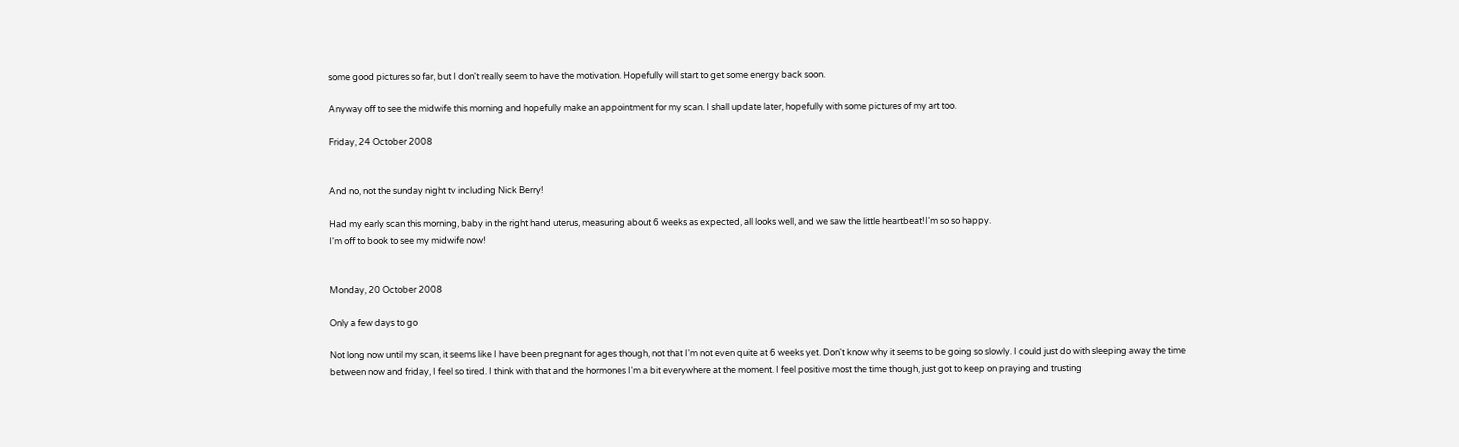some good pictures so far, but I don't really seem to have the motivation. Hopefully will start to get some energy back soon.

Anyway off to see the midwife this morning and hopefully make an appointment for my scan. I shall update later, hopefully with some pictures of my art too.

Friday, 24 October 2008


And no, not the sunday night tv including Nick Berry!

Had my early scan this morning, baby in the right hand uterus, measuring about 6 weeks as expected, all looks well, and we saw the little heartbeat!I'm so so happy.
I'm off to book to see my midwife now!


Monday, 20 October 2008

Only a few days to go

Not long now until my scan, it seems like I have been pregnant for ages though, not that I'm not even quite at 6 weeks yet. Don't know why it seems to be going so slowly. I could just do with sleeping away the time between now and friday, I feel so tired. I think with that and the hormones I'm a bit everywhere at the moment. I feel positive most the time though, just got to keep on praying and trusting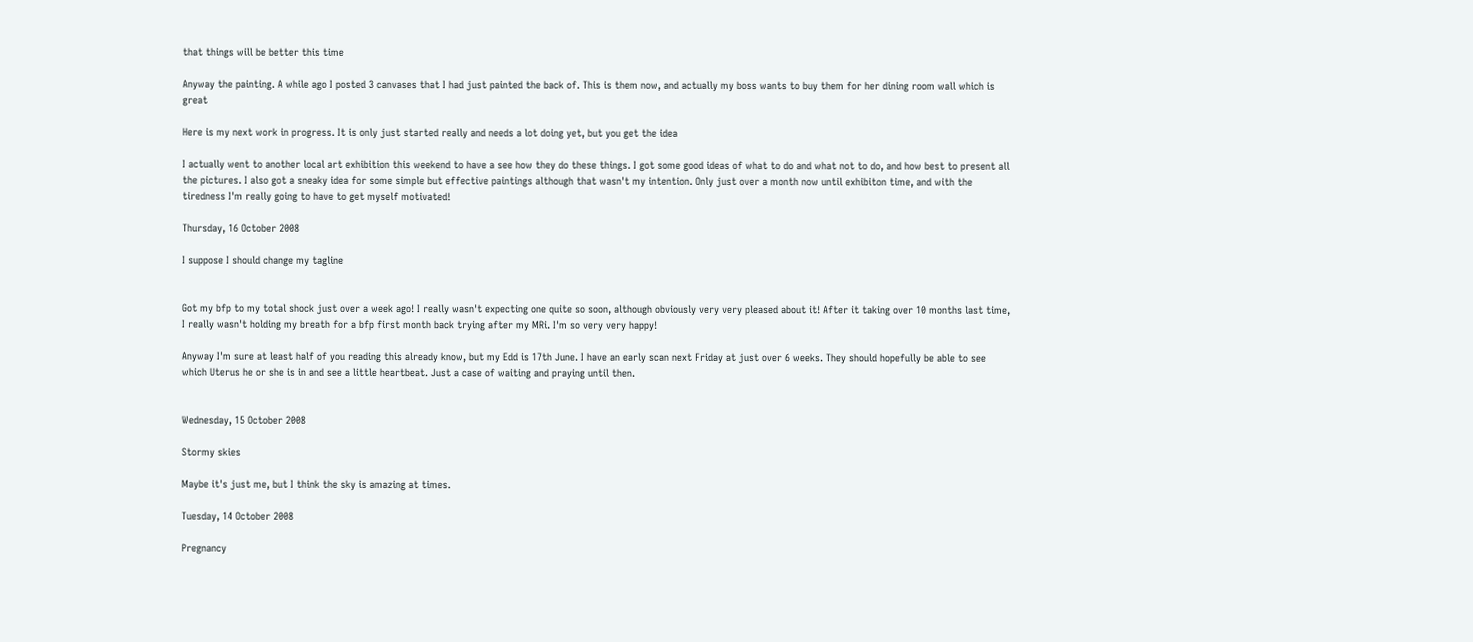that things will be better this time

Anyway the painting. A while ago I posted 3 canvases that I had just painted the back of. This is them now, and actually my boss wants to buy them for her dining room wall which is great

Here is my next work in progress. It is only just started really and needs a lot doing yet, but you get the idea

I actually went to another local art exhibition this weekend to have a see how they do these things. I got some good ideas of what to do and what not to do, and how best to present all the pictures. I also got a sneaky idea for some simple but effective paintings although that wasn't my intention. Only just over a month now until exhibiton time, and with the tiredness I'm really going to have to get myself motivated!

Thursday, 16 October 2008

I suppose I should change my tagline


Got my bfp to my total shock just over a week ago! I really wasn't expecting one quite so soon, although obviously very very pleased about it! After it taking over 10 months last time, I really wasn't holding my breath for a bfp first month back trying after my MRi. I'm so very very happy!

Anyway I'm sure at least half of you reading this already know, but my Edd is 17th June. I have an early scan next Friday at just over 6 weeks. They should hopefully be able to see which Uterus he or she is in and see a little heartbeat. Just a case of waiting and praying until then.


Wednesday, 15 October 2008

Stormy skies

Maybe it's just me, but I think the sky is amazing at times.

Tuesday, 14 October 2008

Pregnancy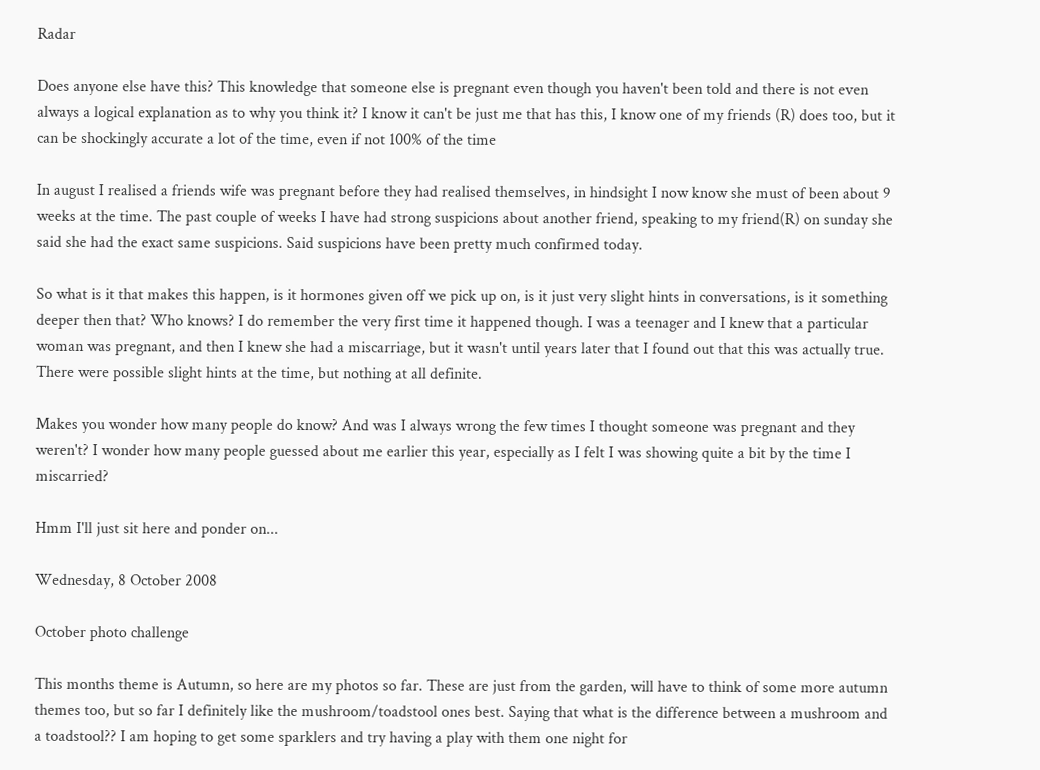Radar

Does anyone else have this? This knowledge that someone else is pregnant even though you haven't been told and there is not even always a logical explanation as to why you think it? I know it can't be just me that has this, I know one of my friends (R) does too, but it can be shockingly accurate a lot of the time, even if not 100% of the time

In august I realised a friends wife was pregnant before they had realised themselves, in hindsight I now know she must of been about 9 weeks at the time. The past couple of weeks I have had strong suspicions about another friend, speaking to my friend(R) on sunday she said she had the exact same suspicions. Said suspicions have been pretty much confirmed today.

So what is it that makes this happen, is it hormones given off we pick up on, is it just very slight hints in conversations, is it something deeper then that? Who knows? I do remember the very first time it happened though. I was a teenager and I knew that a particular woman was pregnant, and then I knew she had a miscarriage, but it wasn't until years later that I found out that this was actually true. There were possible slight hints at the time, but nothing at all definite.

Makes you wonder how many people do know? And was I always wrong the few times I thought someone was pregnant and they weren't? I wonder how many people guessed about me earlier this year, especially as I felt I was showing quite a bit by the time I miscarried?

Hmm I'll just sit here and ponder on...

Wednesday, 8 October 2008

October photo challenge

This months theme is Autumn, so here are my photos so far. These are just from the garden, will have to think of some more autumn themes too, but so far I definitely like the mushroom/toadstool ones best. Saying that what is the difference between a mushroom and a toadstool?? I am hoping to get some sparklers and try having a play with them one night for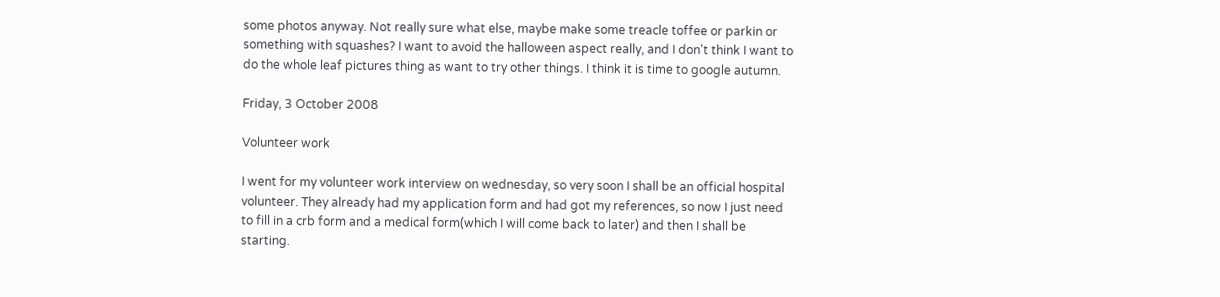some photos anyway. Not really sure what else, maybe make some treacle toffee or parkin or something with squashes? I want to avoid the halloween aspect really, and I don't think I want to do the whole leaf pictures thing as want to try other things. I think it is time to google autumn.

Friday, 3 October 2008

Volunteer work

I went for my volunteer work interview on wednesday, so very soon I shall be an official hospital volunteer. They already had my application form and had got my references, so now I just need to fill in a crb form and a medical form(which I will come back to later) and then I shall be starting.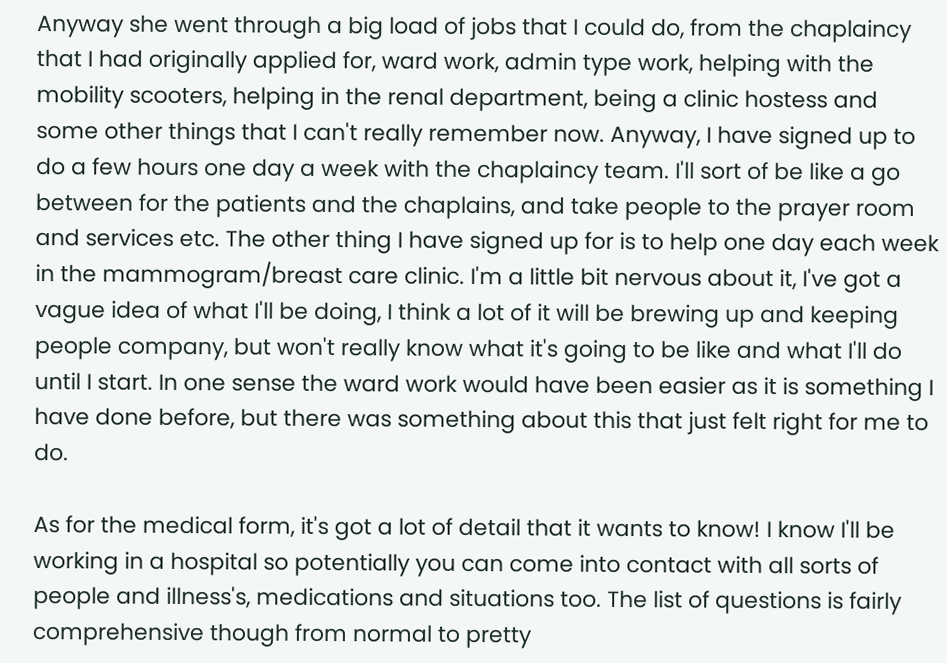Anyway she went through a big load of jobs that I could do, from the chaplaincy that I had originally applied for, ward work, admin type work, helping with the mobility scooters, helping in the renal department, being a clinic hostess and some other things that I can't really remember now. Anyway, I have signed up to do a few hours one day a week with the chaplaincy team. I'll sort of be like a go between for the patients and the chaplains, and take people to the prayer room and services etc. The other thing I have signed up for is to help one day each week in the mammogram/breast care clinic. I'm a little bit nervous about it, I've got a vague idea of what I'll be doing, I think a lot of it will be brewing up and keeping people company, but won't really know what it's going to be like and what I'll do until I start. In one sense the ward work would have been easier as it is something I have done before, but there was something about this that just felt right for me to do.

As for the medical form, it's got a lot of detail that it wants to know! I know I'll be working in a hospital so potentially you can come into contact with all sorts of people and illness's, medications and situations too. The list of questions is fairly comprehensive though from normal to pretty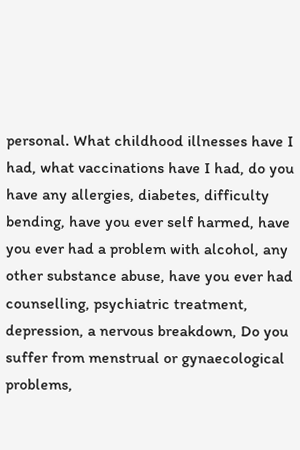personal. What childhood illnesses have I had, what vaccinations have I had, do you have any allergies, diabetes, difficulty bending, have you ever self harmed, have you ever had a problem with alcohol, any other substance abuse, have you ever had counselling, psychiatric treatment, depression, a nervous breakdown, Do you suffer from menstrual or gynaecological problems,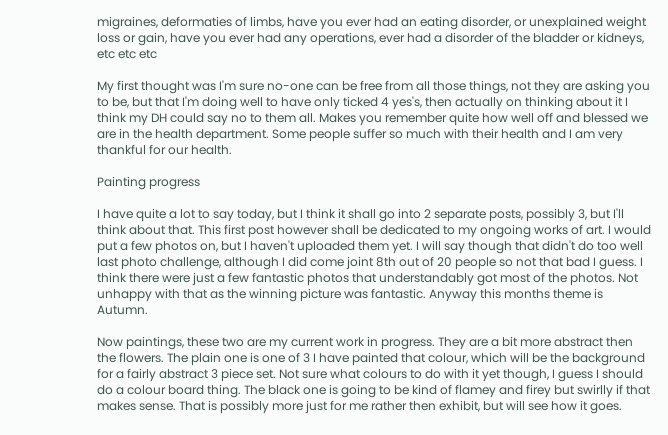migraines, deformaties of limbs, have you ever had an eating disorder, or unexplained weight loss or gain, have you ever had any operations, ever had a disorder of the bladder or kidneys, etc etc etc

My first thought was I'm sure no-one can be free from all those things, not they are asking you to be, but that I'm doing well to have only ticked 4 yes's, then actually on thinking about it I think my DH could say no to them all. Makes you remember quite how well off and blessed we are in the health department. Some people suffer so much with their health and I am very thankful for our health.

Painting progress

I have quite a lot to say today, but I think it shall go into 2 separate posts, possibly 3, but I'll think about that. This first post however shall be dedicated to my ongoing works of art. I would put a few photos on, but I haven't uploaded them yet. I will say though that didn't do too well last photo challenge, although I did come joint 8th out of 20 people so not that bad I guess. I think there were just a few fantastic photos that understandably got most of the photos. Not unhappy with that as the winning picture was fantastic. Anyway this months theme is Autumn.

Now paintings, these two are my current work in progress. They are a bit more abstract then the flowers. The plain one is one of 3 I have painted that colour, which will be the background for a fairly abstract 3 piece set. Not sure what colours to do with it yet though, I guess I should do a colour board thing. The black one is going to be kind of flamey and firey but swirlly if that makes sense. That is possibly more just for me rather then exhibit, but will see how it goes.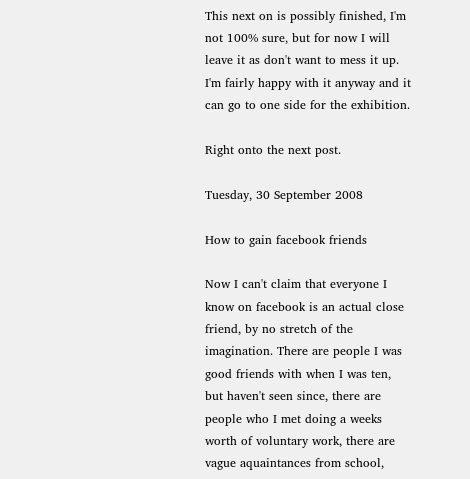This next on is possibly finished, I'm not 100% sure, but for now I will leave it as don't want to mess it up. I'm fairly happy with it anyway and it can go to one side for the exhibition.

Right onto the next post.

Tuesday, 30 September 2008

How to gain facebook friends

Now I can't claim that everyone I know on facebook is an actual close friend, by no stretch of the imagination. There are people I was good friends with when I was ten, but haven't seen since, there are people who I met doing a weeks worth of voluntary work, there are vague aquaintances from school,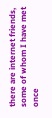there are internet friends, some of whom I have met once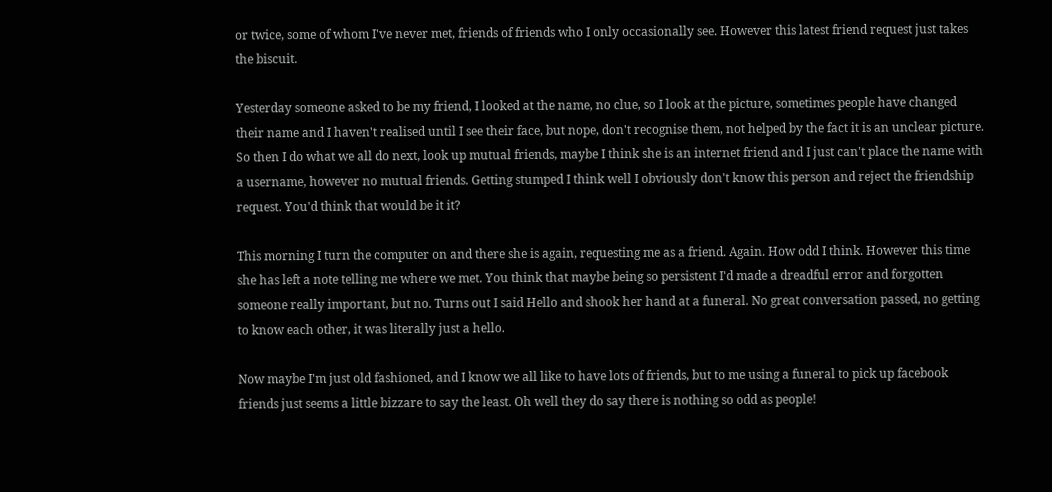or twice, some of whom I've never met, friends of friends who I only occasionally see. However this latest friend request just takes the biscuit.

Yesterday someone asked to be my friend, I looked at the name, no clue, so I look at the picture, sometimes people have changed their name and I haven't realised until I see their face, but nope, don't recognise them, not helped by the fact it is an unclear picture. So then I do what we all do next, look up mutual friends, maybe I think she is an internet friend and I just can't place the name with a username, however no mutual friends. Getting stumped I think well I obviously don't know this person and reject the friendship request. You'd think that would be it it?

This morning I turn the computer on and there she is again, requesting me as a friend. Again. How odd I think. However this time she has left a note telling me where we met. You think that maybe being so persistent I'd made a dreadful error and forgotten someone really important, but no. Turns out I said Hello and shook her hand at a funeral. No great conversation passed, no getting to know each other, it was literally just a hello.

Now maybe I'm just old fashioned, and I know we all like to have lots of friends, but to me using a funeral to pick up facebook friends just seems a little bizzare to say the least. Oh well they do say there is nothing so odd as people!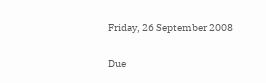Friday, 26 September 2008

Due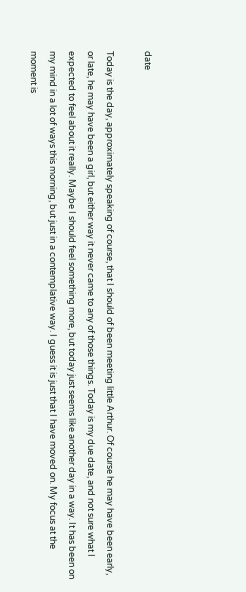date

Today is the day, approximately speaking of course, that I should of been meeting little Arthur. Of course he may have been early, or late, he may have been a girl, but either way it never came to any of those things. Today is my due date, and not sure what I expected to feel about it really. Maybe I should feel something more, but today just seems like another day in a way. It has been on my mind in a lot of ways this morning, but just in a contemplative way. I guess it is just that I have moved on. My focus at the moment is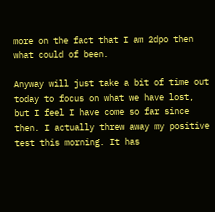more on the fact that I am 2dpo then what could of been.

Anyway will just take a bit of time out today to focus on what we have lost, but I feel I have come so far since then. I actually threw away my positive test this morning. It has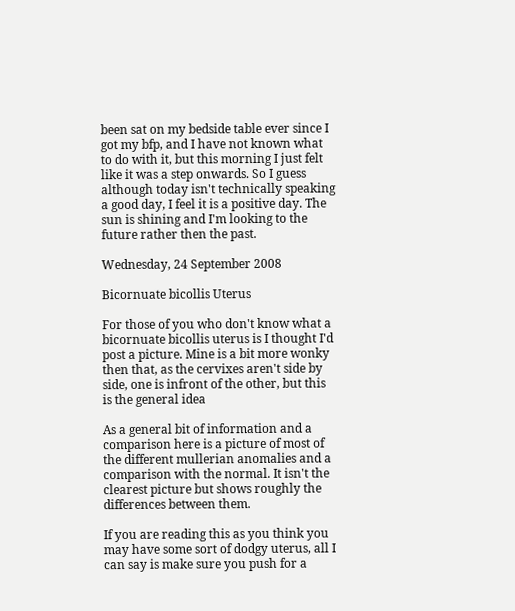been sat on my bedside table ever since I got my bfp, and I have not known what to do with it, but this morning I just felt like it was a step onwards. So I guess although today isn't technically speaking a good day, I feel it is a positive day. The sun is shining and I'm looking to the future rather then the past.

Wednesday, 24 September 2008

Bicornuate bicollis Uterus

For those of you who don't know what a bicornuate bicollis uterus is I thought I'd post a picture. Mine is a bit more wonky then that, as the cervixes aren't side by side, one is infront of the other, but this is the general idea

As a general bit of information and a comparison here is a picture of most of the different mullerian anomalies and a comparison with the normal. It isn't the clearest picture but shows roughly the differences between them.

If you are reading this as you think you may have some sort of dodgy uterus, all I can say is make sure you push for a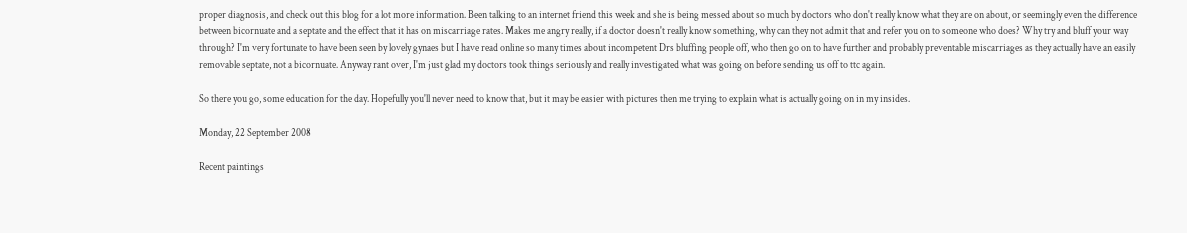proper diagnosis, and check out this blog for a lot more information. Been talking to an internet friend this week and she is being messed about so much by doctors who don't really know what they are on about, or seemingly even the difference between bicornuate and a septate and the effect that it has on miscarriage rates. Makes me angry really, if a doctor doesn't really know something, why can they not admit that and refer you on to someone who does? Why try and bluff your way through? I'm very fortunate to have been seen by lovely gynaes but I have read online so many times about incompetent Drs bluffing people off, who then go on to have further and probably preventable miscarriages as they actually have an easily removable septate, not a bicornuate. Anyway rant over, I'm just glad my doctors took things seriously and really investigated what was going on before sending us off to ttc again.

So there you go, some education for the day. Hopefully you'll never need to know that, but it may be easier with pictures then me trying to explain what is actually going on in my insides.

Monday, 22 September 2008

Recent paintings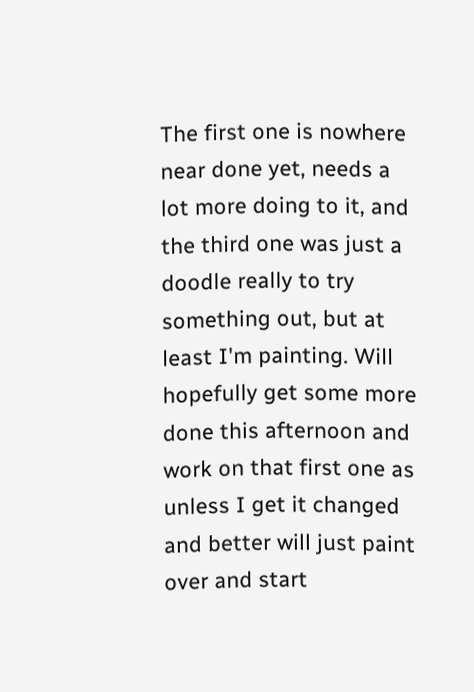The first one is nowhere near done yet, needs a lot more doing to it, and the third one was just a doodle really to try something out, but at least I'm painting. Will hopefully get some more done this afternoon and work on that first one as unless I get it changed and better will just paint over and start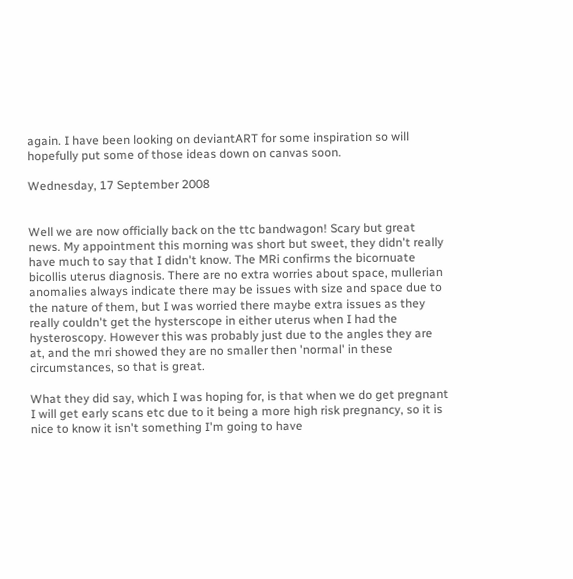again. I have been looking on deviantART for some inspiration so will hopefully put some of those ideas down on canvas soon.

Wednesday, 17 September 2008


Well we are now officially back on the ttc bandwagon! Scary but great news. My appointment this morning was short but sweet, they didn't really have much to say that I didn't know. The MRi confirms the bicornuate bicollis uterus diagnosis. There are no extra worries about space, mullerian anomalies always indicate there may be issues with size and space due to the nature of them, but I was worried there maybe extra issues as they really couldn't get the hysterscope in either uterus when I had the hysteroscopy. However this was probably just due to the angles they are at, and the mri showed they are no smaller then 'normal' in these circumstances, so that is great.

What they did say, which I was hoping for, is that when we do get pregnant I will get early scans etc due to it being a more high risk pregnancy, so it is nice to know it isn't something I'm going to have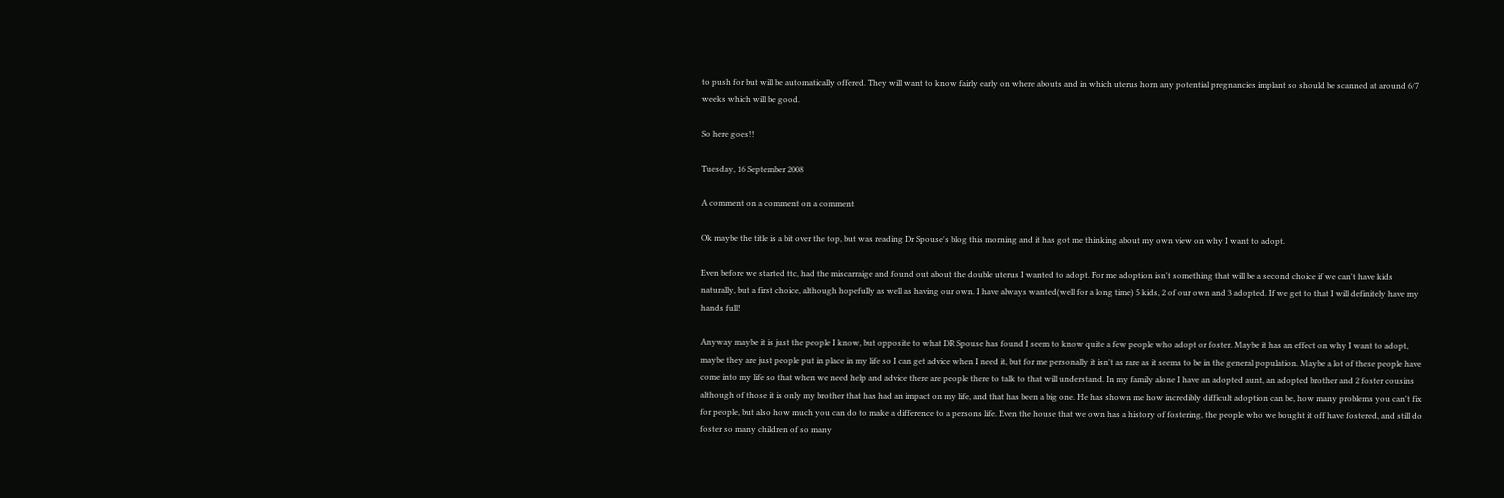to push for but will be automatically offered. They will want to know fairly early on where abouts and in which uterus horn any potential pregnancies implant so should be scanned at around 6/7 weeks which will be good.

So here goes!!

Tuesday, 16 September 2008

A comment on a comment on a comment

Ok maybe the title is a bit over the top, but was reading Dr Spouse's blog this morning and it has got me thinking about my own view on why I want to adopt.

Even before we started ttc, had the miscarraige and found out about the double uterus I wanted to adopt. For me adoption isn't something that will be a second choice if we can't have kids naturally, but a first choice, although hopefully as well as having our own. I have always wanted(well for a long time) 5 kids, 2 of our own and 3 adopted. If we get to that I will definitely have my hands full!

Anyway maybe it is just the people I know, but opposite to what DR Spouse has found I seem to know quite a few people who adopt or foster. Maybe it has an effect on why I want to adopt, maybe they are just people put in place in my life so I can get advice when I need it, but for me personally it isn't as rare as it seems to be in the general population. Maybe a lot of these people have come into my life so that when we need help and advice there are people there to talk to that will understand. In my family alone I have an adopted aunt, an adopted brother and 2 foster cousins although of those it is only my brother that has had an impact on my life, and that has been a big one. He has shown me how incredibly difficult adoption can be, how many problems you can't fix for people, but also how much you can do to make a difference to a persons life. Even the house that we own has a history of fostering, the people who we bought it off have fostered, and still do foster so many children of so many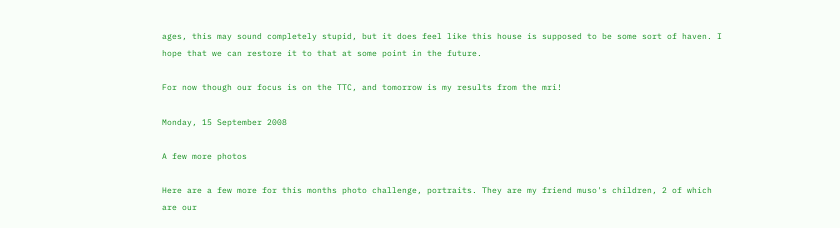ages, this may sound completely stupid, but it does feel like this house is supposed to be some sort of haven. I hope that we can restore it to that at some point in the future.

For now though our focus is on the TTC, and tomorrow is my results from the mri!

Monday, 15 September 2008

A few more photos

Here are a few more for this months photo challenge, portraits. They are my friend muso's children, 2 of which are our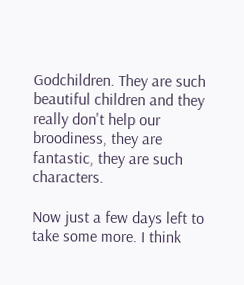Godchildren. They are such beautiful children and they really don't help our broodiness, they are fantastic, they are such characters.

Now just a few days left to take some more. I think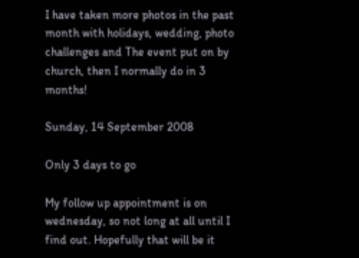I have taken more photos in the past month with holidays, wedding, photo challenges and The event put on by church, then I normally do in 3 months!

Sunday, 14 September 2008

Only 3 days to go

My follow up appointment is on wednesday, so not long at all until I find out. Hopefully that will be it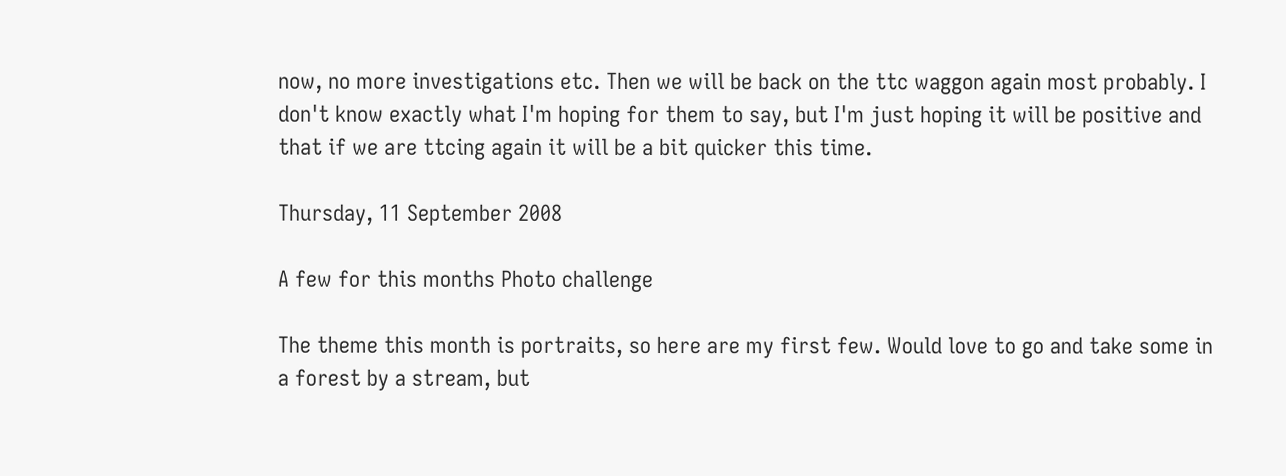now, no more investigations etc. Then we will be back on the ttc waggon again most probably. I don't know exactly what I'm hoping for them to say, but I'm just hoping it will be positive and that if we are ttcing again it will be a bit quicker this time.

Thursday, 11 September 2008

A few for this months Photo challenge

The theme this month is portraits, so here are my first few. Would love to go and take some in a forest by a stream, but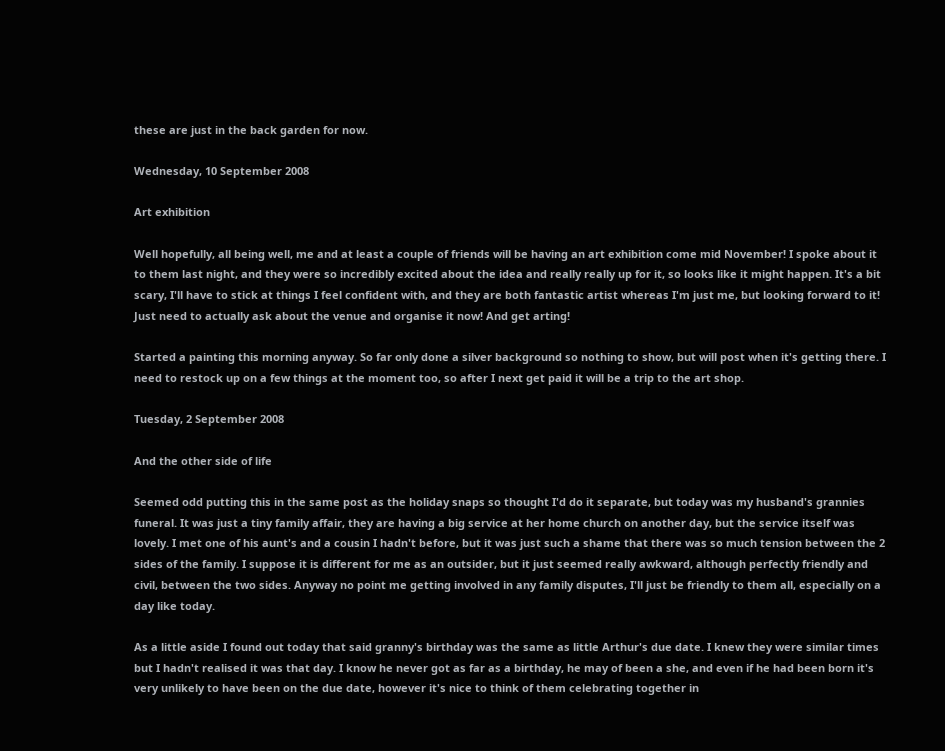these are just in the back garden for now.

Wednesday, 10 September 2008

Art exhibition

Well hopefully, all being well, me and at least a couple of friends will be having an art exhibition come mid November! I spoke about it to them last night, and they were so incredibly excited about the idea and really really up for it, so looks like it might happen. It's a bit scary, I'll have to stick at things I feel confident with, and they are both fantastic artist whereas I'm just me, but looking forward to it! Just need to actually ask about the venue and organise it now! And get arting!

Started a painting this morning anyway. So far only done a silver background so nothing to show, but will post when it's getting there. I need to restock up on a few things at the moment too, so after I next get paid it will be a trip to the art shop.

Tuesday, 2 September 2008

And the other side of life

Seemed odd putting this in the same post as the holiday snaps so thought I'd do it separate, but today was my husband's grannies funeral. It was just a tiny family affair, they are having a big service at her home church on another day, but the service itself was lovely. I met one of his aunt's and a cousin I hadn't before, but it was just such a shame that there was so much tension between the 2 sides of the family. I suppose it is different for me as an outsider, but it just seemed really awkward, although perfectly friendly and civil, between the two sides. Anyway no point me getting involved in any family disputes, I'll just be friendly to them all, especially on a day like today.

As a little aside I found out today that said granny's birthday was the same as little Arthur's due date. I knew they were similar times but I hadn't realised it was that day. I know he never got as far as a birthday, he may of been a she, and even if he had been born it's very unlikely to have been on the due date, however it's nice to think of them celebrating together in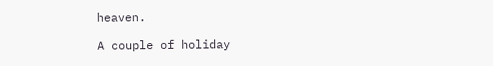heaven.

A couple of holiday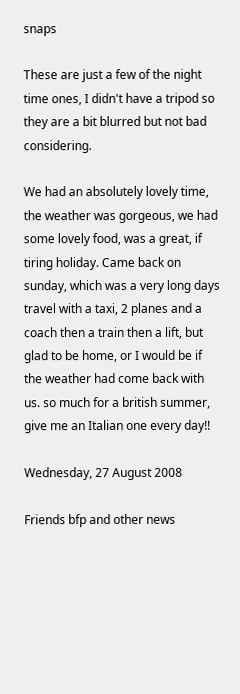snaps

These are just a few of the night time ones, I didn't have a tripod so they are a bit blurred but not bad considering.

We had an absolutely lovely time, the weather was gorgeous, we had some lovely food, was a great, if tiring holiday. Came back on sunday, which was a very long days travel with a taxi, 2 planes and a coach then a train then a lift, but glad to be home, or I would be if the weather had come back with us. so much for a british summer, give me an Italian one every day!!

Wednesday, 27 August 2008

Friends bfp and other news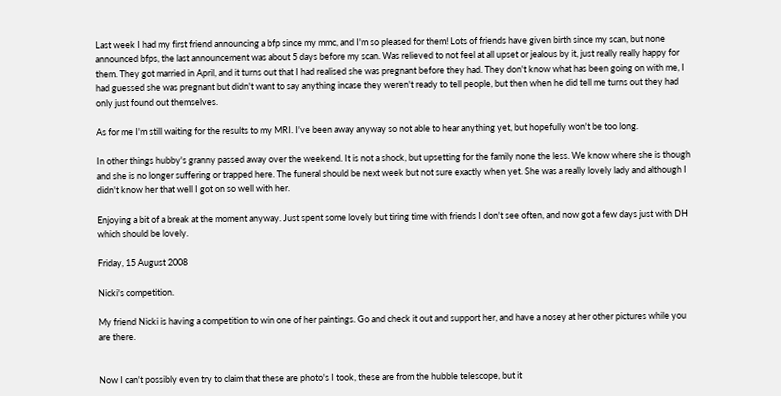Last week I had my first friend announcing a bfp since my mmc, and I'm so pleased for them! Lots of friends have given birth since my scan, but none announced bfps, the last announcement was about 5 days before my scan. Was relieved to not feel at all upset or jealous by it, just really really happy for them. They got married in April, and it turns out that I had realised she was pregnant before they had. They don't know what has been going on with me, I had guessed she was pregnant but didn't want to say anything incase they weren't ready to tell people, but then when he did tell me turns out they had only just found out themselves.

As for me I'm still waiting for the results to my MRI. I've been away anyway so not able to hear anything yet, but hopefully won't be too long.

In other things hubby's granny passed away over the weekend. It is not a shock, but upsetting for the family none the less. We know where she is though and she is no longer suffering or trapped here. The funeral should be next week but not sure exactly when yet. She was a really lovely lady and although I didn't know her that well I got on so well with her.

Enjoying a bit of a break at the moment anyway. Just spent some lovely but tiring time with friends I don't see often, and now got a few days just with DH which should be lovely.

Friday, 15 August 2008

Nicki's competition.

My friend Nicki is having a competition to win one of her paintings. Go and check it out and support her, and have a nosey at her other pictures while you are there.


Now I can't possibly even try to claim that these are photo's I took, these are from the hubble telescope, but it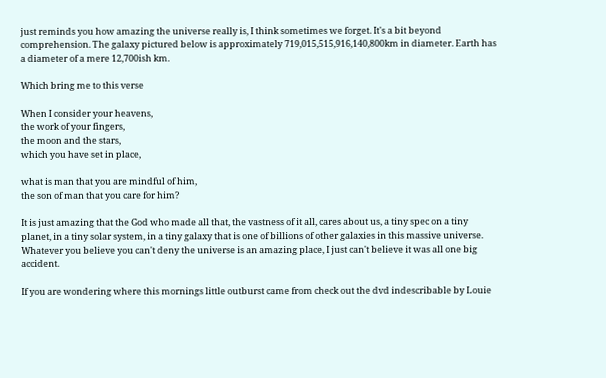just reminds you how amazing the universe really is, I think sometimes we forget. It's a bit beyond comprehension. The galaxy pictured below is approximately 719,015,515,916,140,800km in diameter. Earth has a diameter of a mere 12,700ish km.

Which bring me to this verse

When I consider your heavens,
the work of your fingers,
the moon and the stars,
which you have set in place,

what is man that you are mindful of him,
the son of man that you care for him?

It is just amazing that the God who made all that, the vastness of it all, cares about us, a tiny spec on a tiny planet, in a tiny solar system, in a tiny galaxy that is one of billions of other galaxies in this massive universe. Whatever you believe you can't deny the universe is an amazing place, I just can't believe it was all one big accident.

If you are wondering where this mornings little outburst came from check out the dvd indescribable by Louie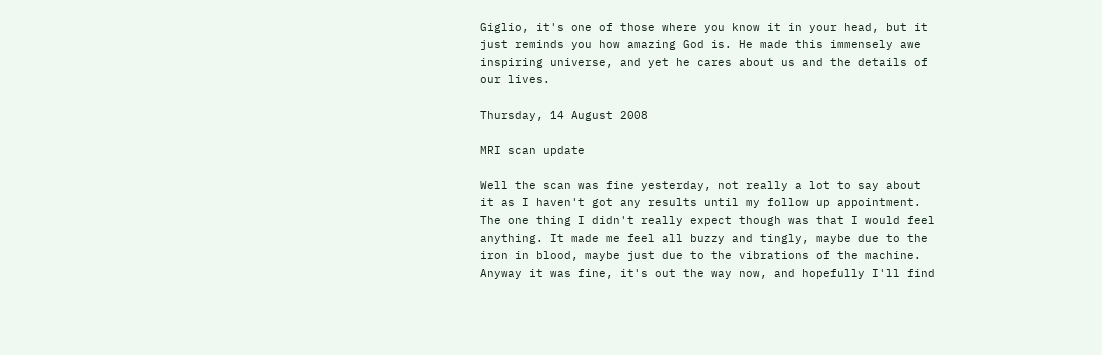Giglio, it's one of those where you know it in your head, but it just reminds you how amazing God is. He made this immensely awe inspiring universe, and yet he cares about us and the details of our lives.

Thursday, 14 August 2008

MRI scan update

Well the scan was fine yesterday, not really a lot to say about it as I haven't got any results until my follow up appointment. The one thing I didn't really expect though was that I would feel anything. It made me feel all buzzy and tingly, maybe due to the iron in blood, maybe just due to the vibrations of the machine. Anyway it was fine, it's out the way now, and hopefully I'll find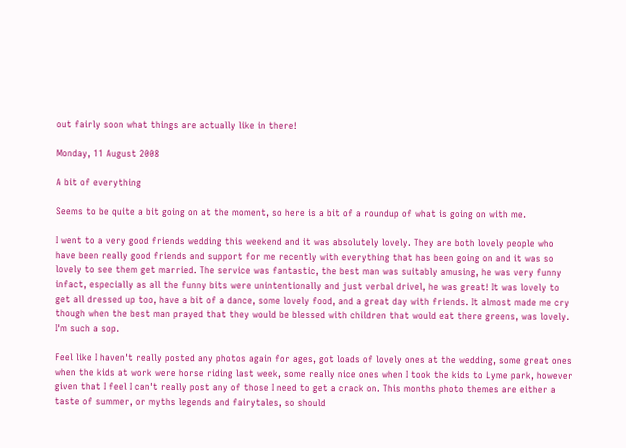out fairly soon what things are actually like in there!

Monday, 11 August 2008

A bit of everything

Seems to be quite a bit going on at the moment, so here is a bit of a roundup of what is going on with me.

I went to a very good friends wedding this weekend and it was absolutely lovely. They are both lovely people who have been really good friends and support for me recently with everything that has been going on and it was so lovely to see them get married. The service was fantastic, the best man was suitably amusing, he was very funny infact, especially as all the funny bits were unintentionally and just verbal drivel, he was great! It was lovely to get all dressed up too, have a bit of a dance, some lovely food, and a great day with friends. It almost made me cry though when the best man prayed that they would be blessed with children that would eat there greens, was lovely. I'm such a sop.

Feel like I haven't really posted any photos again for ages, got loads of lovely ones at the wedding, some great ones when the kids at work were horse riding last week, some really nice ones when I took the kids to Lyme park, however given that I feel I can't really post any of those I need to get a crack on. This months photo themes are either a taste of summer, or myths legends and fairytales, so should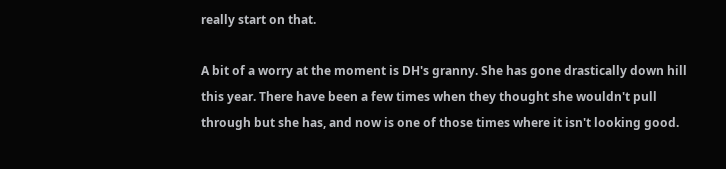really start on that.

A bit of a worry at the moment is DH's granny. She has gone drastically down hill this year. There have been a few times when they thought she wouldn't pull through but she has, and now is one of those times where it isn't looking good.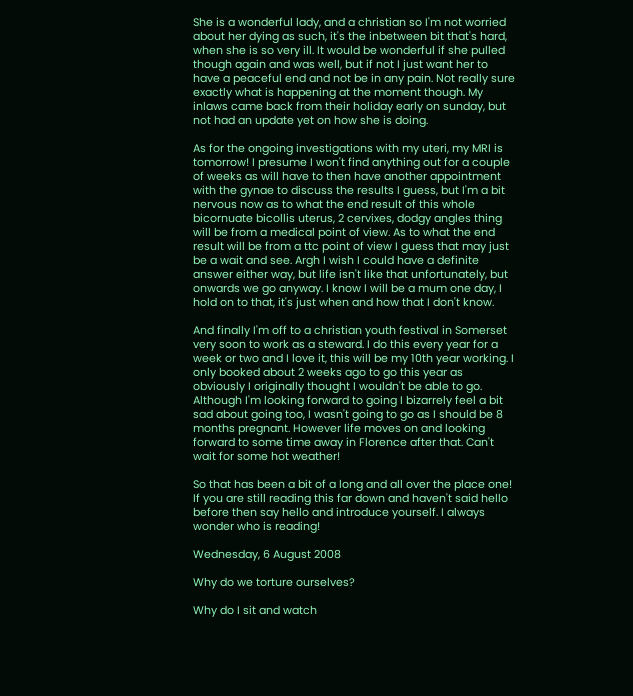She is a wonderful lady, and a christian so I'm not worried about her dying as such, it's the inbetween bit that's hard, when she is so very ill. It would be wonderful if she pulled though again and was well, but if not I just want her to have a peaceful end and not be in any pain. Not really sure exactly what is happening at the moment though. My inlaws came back from their holiday early on sunday, but not had an update yet on how she is doing.

As for the ongoing investigations with my uteri, my MRI is tomorrow! I presume I won't find anything out for a couple of weeks as will have to then have another appointment with the gynae to discuss the results I guess, but I'm a bit nervous now as to what the end result of this whole bicornuate bicollis uterus, 2 cervixes, dodgy angles thing will be from a medical point of view. As to what the end result will be from a ttc point of view I guess that may just be a wait and see. Argh I wish I could have a definite answer either way, but life isn't like that unfortunately, but onwards we go anyway. I know I will be a mum one day, I hold on to that, it's just when and how that I don't know.

And finally I'm off to a christian youth festival in Somerset very soon to work as a steward. I do this every year for a week or two and I love it, this will be my 10th year working. I only booked about 2 weeks ago to go this year as obviously I originally thought I wouldn't be able to go. Although I'm looking forward to going I bizarrely feel a bit sad about going too, I wasn't going to go as I should be 8 months pregnant. However life moves on and looking forward to some time away in Florence after that. Can't wait for some hot weather!

So that has been a bit of a long and all over the place one! If you are still reading this far down and haven't said hello before then say hello and introduce yourself. I always wonder who is reading!

Wednesday, 6 August 2008

Why do we torture ourselves?

Why do I sit and watch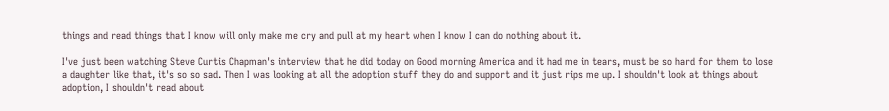things and read things that I know will only make me cry and pull at my heart when I know I can do nothing about it.

I've just been watching Steve Curtis Chapman's interview that he did today on Good morning America and it had me in tears, must be so hard for them to lose a daughter like that, it's so so sad. Then I was looking at all the adoption stuff they do and support and it just rips me up. I shouldn't look at things about adoption, I shouldn't read about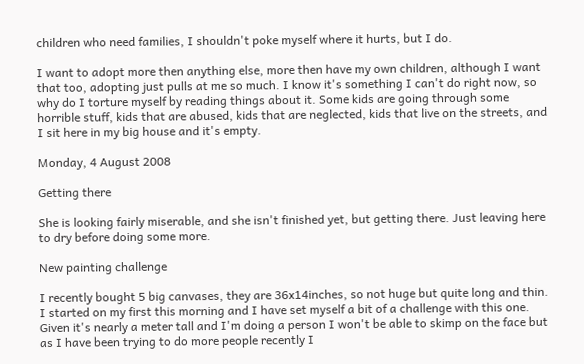children who need families, I shouldn't poke myself where it hurts, but I do.

I want to adopt more then anything else, more then have my own children, although I want that too, adopting just pulls at me so much. I know it's something I can't do right now, so why do I torture myself by reading things about it. Some kids are going through some horrible stuff, kids that are abused, kids that are neglected, kids that live on the streets, and I sit here in my big house and it's empty.

Monday, 4 August 2008

Getting there

She is looking fairly miserable, and she isn't finished yet, but getting there. Just leaving here to dry before doing some more.

New painting challenge

I recently bought 5 big canvases, they are 36x14inches, so not huge but quite long and thin. I started on my first this morning and I have set myself a bit of a challenge with this one. Given it's nearly a meter tall and I'm doing a person I won't be able to skimp on the face but as I have been trying to do more people recently I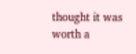thought it was worth a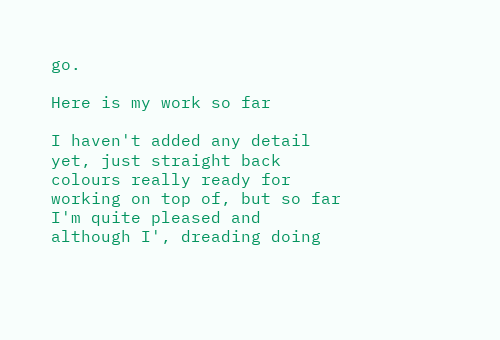go.

Here is my work so far

I haven't added any detail yet, just straight back colours really ready for working on top of, but so far I'm quite pleased and although I', dreading doing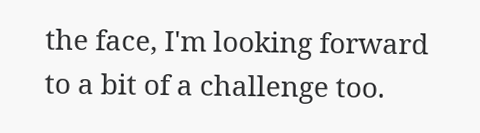the face, I'm looking forward to a bit of a challenge too.